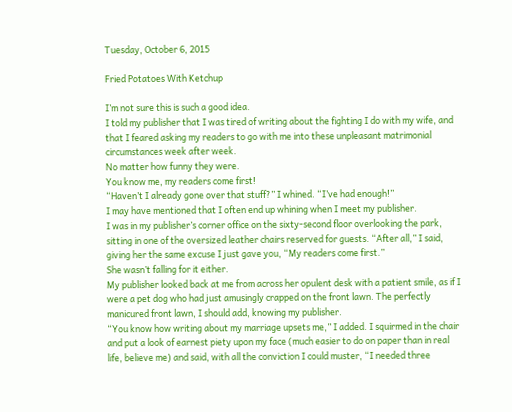Tuesday, October 6, 2015

Fried Potatoes With Ketchup

I’m not sure this is such a good idea.
I told my publisher that I was tired of writing about the fighting I do with my wife, and that I feared asking my readers to go with me into these unpleasant matrimonial circumstances week after week.
No matter how funny they were.
You know me, my readers come first!
“Haven’t I already gone over that stuff?” I whined. “I’ve had enough!”
I may have mentioned that I often end up whining when I meet my publisher.
I was in my publisher’s corner office on the sixty-second floor overlooking the park, sitting in one of the oversized leather chairs reserved for guests. “After all,” I said, giving her the same excuse I just gave you, “My readers come first.”
She wasn’t falling for it either.
My publisher looked back at me from across her opulent desk with a patient smile, as if I were a pet dog who had just amusingly crapped on the front lawn. The perfectly manicured front lawn, I should add, knowing my publisher.
“You know how writing about my marriage upsets me,” I added. I squirmed in the chair and put a look of earnest piety upon my face (much easier to do on paper than in real life, believe me) and said, with all the conviction I could muster, “I needed three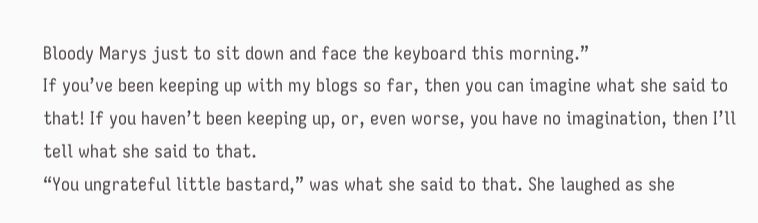Bloody Marys just to sit down and face the keyboard this morning.”
If you’ve been keeping up with my blogs so far, then you can imagine what she said to that! If you haven’t been keeping up, or, even worse, you have no imagination, then I’ll tell what she said to that.
“You ungrateful little bastard,” was what she said to that. She laughed as she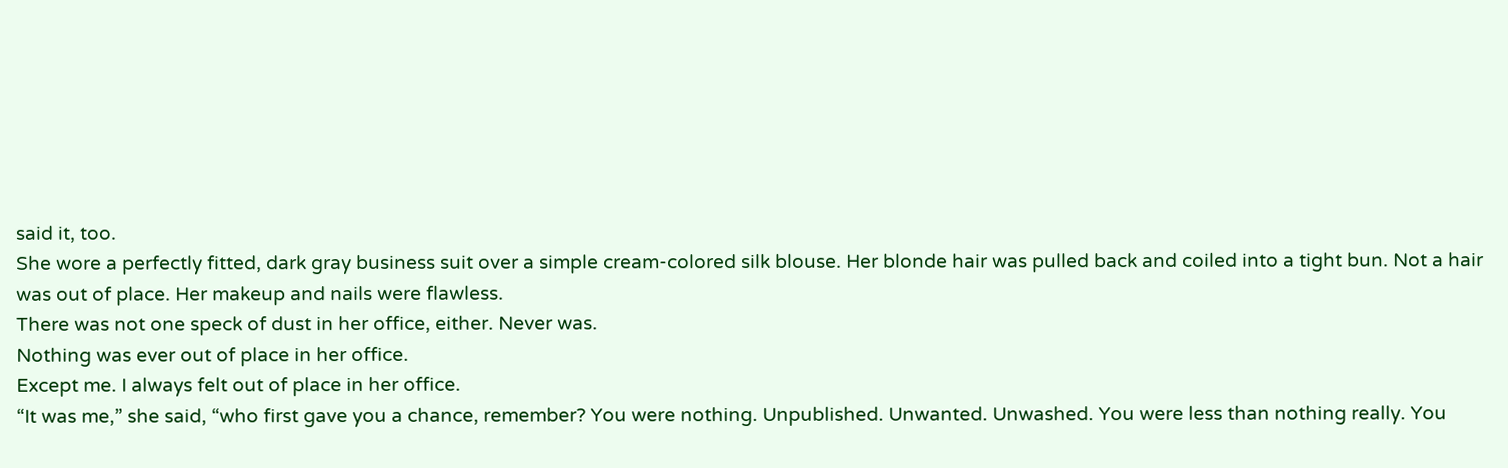said it, too.
She wore a perfectly fitted, dark gray business suit over a simple cream-colored silk blouse. Her blonde hair was pulled back and coiled into a tight bun. Not a hair was out of place. Her makeup and nails were flawless.
There was not one speck of dust in her office, either. Never was.
Nothing was ever out of place in her office.
Except me. I always felt out of place in her office.
“It was me,” she said, “who first gave you a chance, remember? You were nothing. Unpublished. Unwanted. Unwashed. You were less than nothing really. You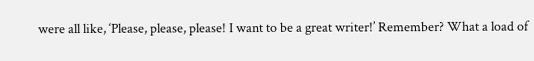were all like, ‘Please, please, please! I want to be a great writer!’ Remember? What a load of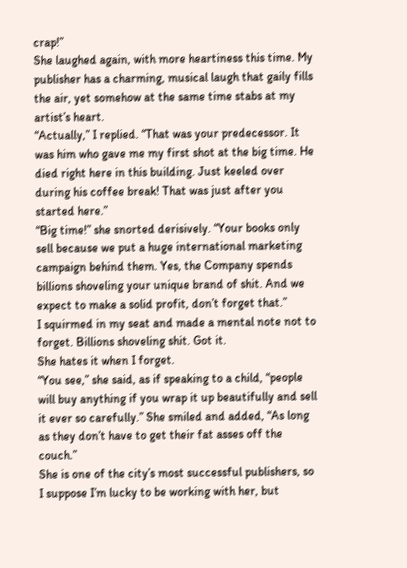crap!”
She laughed again, with more heartiness this time. My publisher has a charming, musical laugh that gaily fills the air, yet somehow at the same time stabs at my artist’s heart.
“Actually,” I replied. “That was your predecessor. It was him who gave me my first shot at the big time. He died right here in this building. Just keeled over during his coffee break! That was just after you started here.”
“Big time!” she snorted derisively. “Your books only sell because we put a huge international marketing campaign behind them. Yes, the Company spends billions shoveling your unique brand of shit. And we expect to make a solid profit, don’t forget that.”
I squirmed in my seat and made a mental note not to forget. Billions shoveling shit. Got it.
She hates it when I forget.
“You see,” she said, as if speaking to a child, “people will buy anything if you wrap it up beautifully and sell it ever so carefully.” She smiled and added, “As long as they don’t have to get their fat asses off the couch.”
She is one of the city’s most successful publishers, so I suppose I’m lucky to be working with her, but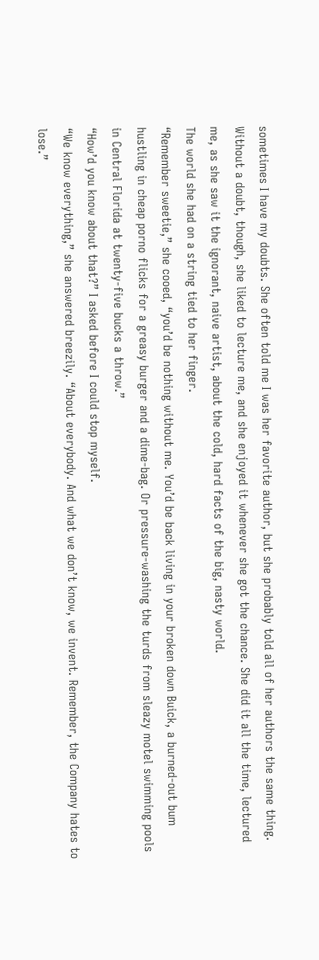sometimes I have my doubts. She often told me I was her favorite author, but she probably told all of her authors the same thing.
Without a doubt, though, she liked to lecture me, and she enjoyed it whenever she got the chance. She did it all the time, lectured me, as she saw it the ignorant, naive artist, about the cold, hard facts of the big, nasty world.
The world she had on a string tied to her finger.
“Remember sweetie,” she cooed, “you’d be nothing without me. You’d be back living in your broken down Buick, a burned-out bum hustling in cheap porno flicks for a greasy burger and a dime-bag. Or pressure-washing the turds from sleazy motel swimming pools in Central Florida at twenty-five bucks a throw.”
“How’d you know about that?” I asked before I could stop myself.
“We know everything,” she answered breezily. “About everybody. And what we don’t know, we invent. Remember, the Company hates to lose.”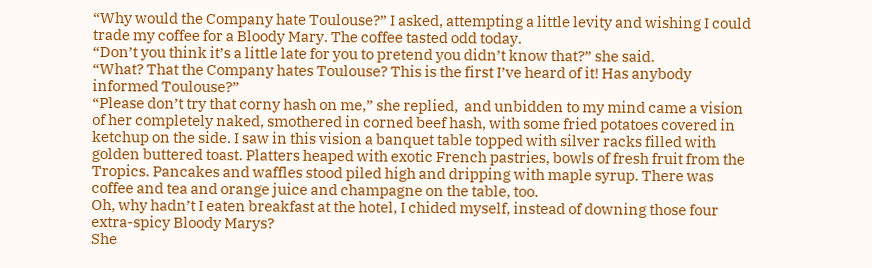“Why would the Company hate Toulouse?” I asked, attempting a little levity and wishing I could trade my coffee for a Bloody Mary. The coffee tasted odd today.
“Don’t you think it’s a little late for you to pretend you didn’t know that?” she said.
“What? That the Company hates Toulouse? This is the first I’ve heard of it! Has anybody informed Toulouse?”
“Please don’t try that corny hash on me,” she replied,  and unbidden to my mind came a vision of her completely naked, smothered in corned beef hash, with some fried potatoes covered in ketchup on the side. I saw in this vision a banquet table topped with silver racks filled with golden buttered toast. Platters heaped with exotic French pastries, bowls of fresh fruit from the Tropics. Pancakes and waffles stood piled high and dripping with maple syrup. There was coffee and tea and orange juice and champagne on the table, too.
Oh, why hadn’t I eaten breakfast at the hotel, I chided myself, instead of downing those four extra-spicy Bloody Marys?
She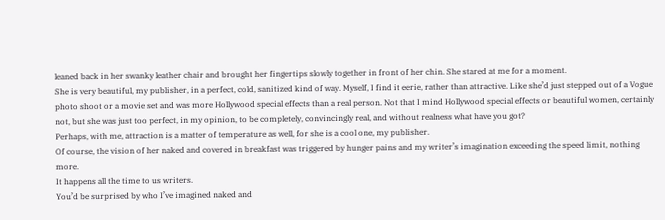leaned back in her swanky leather chair and brought her fingertips slowly together in front of her chin. She stared at me for a moment.
She is very beautiful, my publisher, in a perfect, cold, sanitized kind of way. Myself, I find it eerie, rather than attractive. Like she’d just stepped out of a Vogue photo shoot or a movie set and was more Hollywood special effects than a real person. Not that I mind Hollywood special effects or beautiful women, certainly not, but she was just too perfect, in my opinion, to be completely, convincingly real, and without realness what have you got?
Perhaps, with me, attraction is a matter of temperature as well, for she is a cool one, my publisher.
Of course, the vision of her naked and covered in breakfast was triggered by hunger pains and my writer’s imagination exceeding the speed limit, nothing more.
It happens all the time to us writers.
You’d be surprised by who I’ve imagined naked and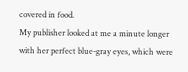covered in food.
My publisher looked at me a minute longer with her perfect blue-gray eyes, which were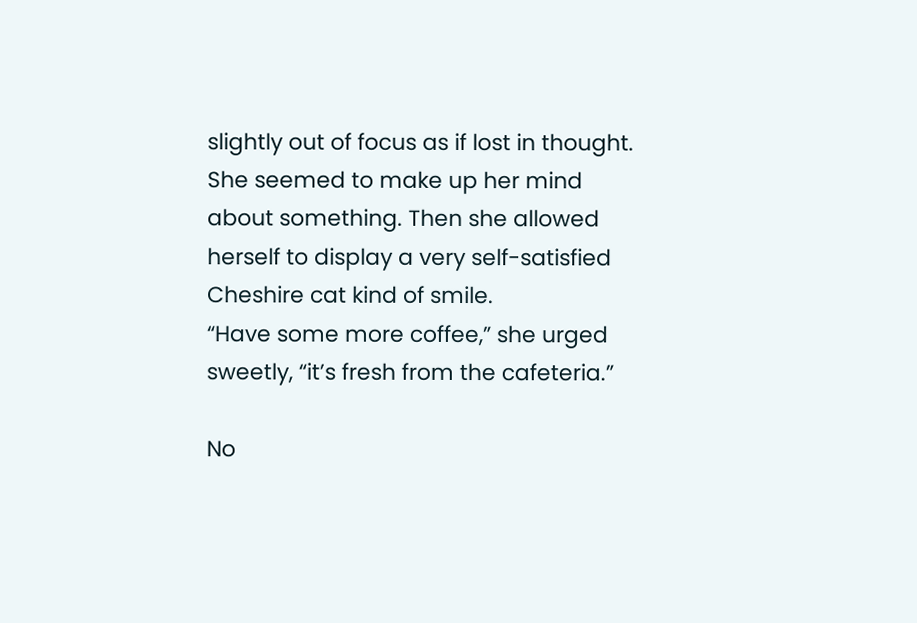slightly out of focus as if lost in thought. She seemed to make up her mind about something. Then she allowed herself to display a very self-satisfied Cheshire cat kind of smile.
“Have some more coffee,” she urged sweetly, “it’s fresh from the cafeteria.”

No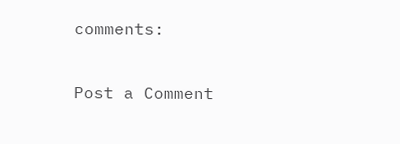comments:

Post a Comment